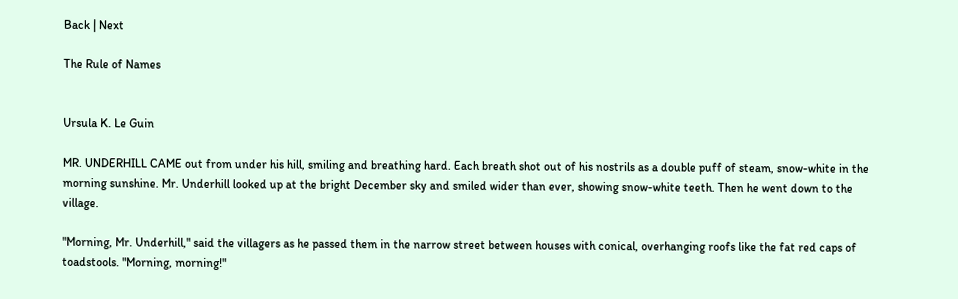Back | Next

The Rule of Names


Ursula K. Le Guin

MR. UNDERHILL CAME out from under his hill, smiling and breathing hard. Each breath shot out of his nostrils as a double puff of steam, snow-white in the morning sunshine. Mr. Underhill looked up at the bright December sky and smiled wider than ever, showing snow-white teeth. Then he went down to the village.

"Morning, Mr. Underhill," said the villagers as he passed them in the narrow street between houses with conical, overhanging roofs like the fat red caps of toadstools. "Morning, morning!"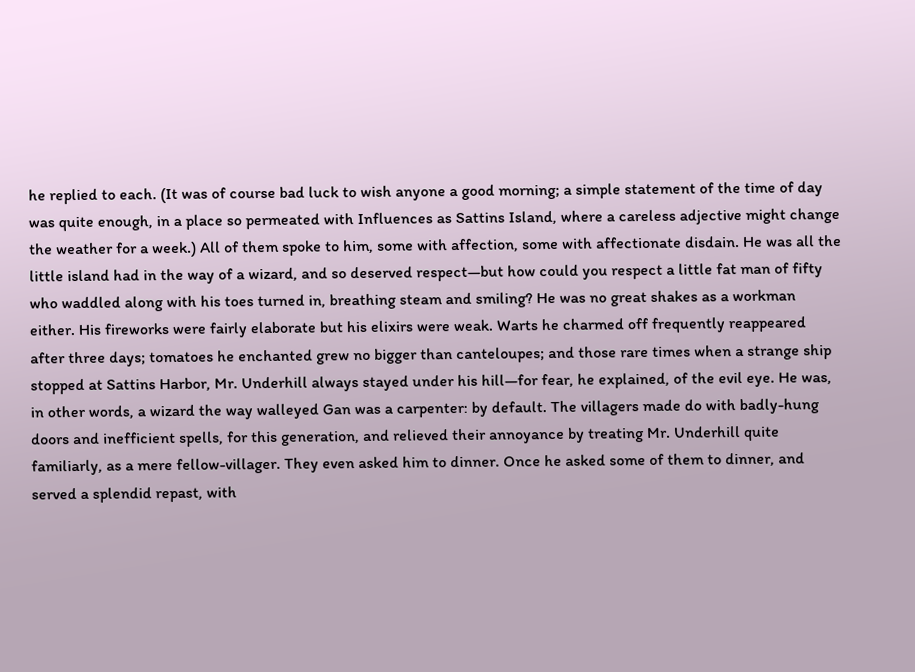he replied to each. (It was of course bad luck to wish anyone a good morning; a simple statement of the time of day was quite enough, in a place so permeated with Influences as Sattins Island, where a careless adjective might change the weather for a week.) All of them spoke to him, some with affection, some with affectionate disdain. He was all the little island had in the way of a wizard, and so deserved respect—but how could you respect a little fat man of fifty who waddled along with his toes turned in, breathing steam and smiling? He was no great shakes as a workman either. His fireworks were fairly elaborate but his elixirs were weak. Warts he charmed off frequently reappeared after three days; tomatoes he enchanted grew no bigger than canteloupes; and those rare times when a strange ship stopped at Sattins Harbor, Mr. Underhill always stayed under his hill—for fear, he explained, of the evil eye. He was, in other words, a wizard the way walleyed Gan was a carpenter: by default. The villagers made do with badly-hung doors and inefficient spells, for this generation, and relieved their annoyance by treating Mr. Underhill quite familiarly, as a mere fellow-villager. They even asked him to dinner. Once he asked some of them to dinner, and served a splendid repast, with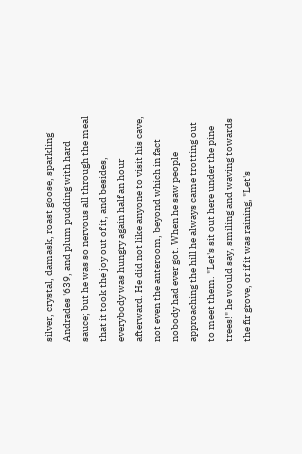silver, crystal, damask, roast goose, sparkling Andrades '639, and plum pudding with hard sauce; but he was so nervous all through the meal that it took the joy out of it, and besides, everybody was hungry again half an hour afterward. He did not like anyone to visit his cave, not even the anteroom, beyond which in fact nobody had ever got. When he saw people approaching the hill he always came trotting out to meet them. "Let's sit out here under the pine trees!" he would say, smiling and waving towards the fir grove, or if it was raining, "Let's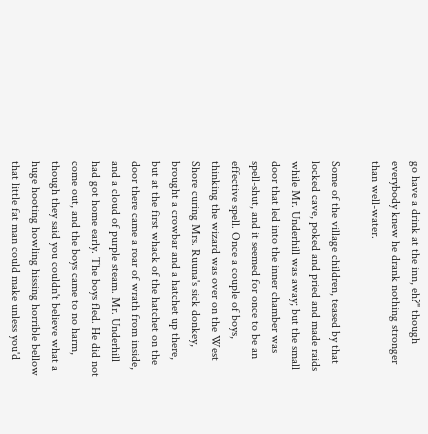go have a drink at the inn, eh?" though everybody knew he drank nothing stronger than well-water.

Some of the village children, teased by that locked cave, poked and pried and made raids while Mr. Underhill was away; but the small door that led into the inner chamber was spell-shut, and it seemed for once to be an effective spell. Once a couple of boys, thinking the wizard was over on the West Shore curing Mrs. Ruuna's sick donkey, brought a crowbar and a hatchet up there, but at the first whack of the hatchet on the door there came a roar of wrath from inside, and a cloud of purple steam. Mr. Underhill had got home early. The boys fled. He did not come out, and the boys came to no harm, though they said you couldn't believe what a huge hooting howling hissing horrible bellow that little fat man could make unless you'd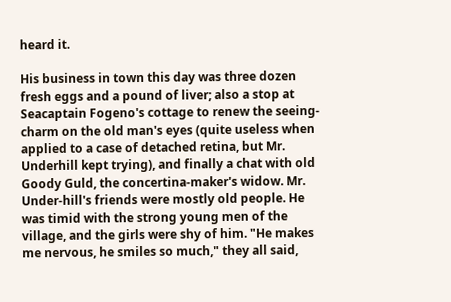heard it.

His business in town this day was three dozen fresh eggs and a pound of liver; also a stop at Seacaptain Fogeno's cottage to renew the seeing-charm on the old man's eyes (quite useless when applied to a case of detached retina, but Mr. Underhill kept trying), and finally a chat with old Goody Guld, the concertina-maker's widow. Mr. Under-hill's friends were mostly old people. He was timid with the strong young men of the village, and the girls were shy of him. "He makes me nervous, he smiles so much," they all said,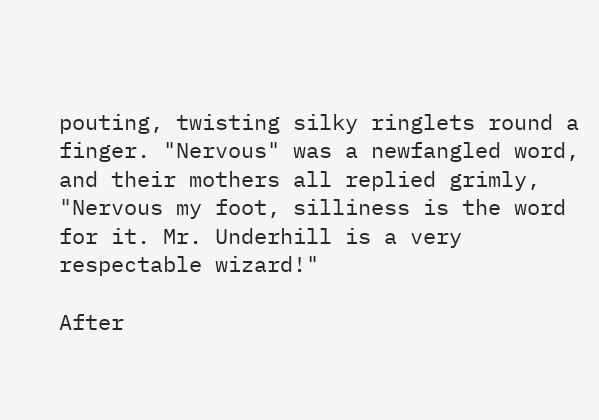pouting, twisting silky ringlets round a finger. "Nervous" was a newfangled word, and their mothers all replied grimly, "Nervous my foot, silliness is the word for it. Mr. Underhill is a very respectable wizard!"

After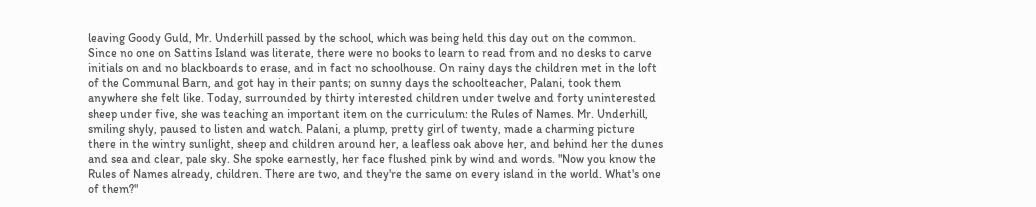leaving Goody Guld, Mr. Underhill passed by the school, which was being held this day out on the common. Since no one on Sattins Island was literate, there were no books to learn to read from and no desks to carve initials on and no blackboards to erase, and in fact no schoolhouse. On rainy days the children met in the loft of the Communal Barn, and got hay in their pants; on sunny days the schoolteacher, Palani, took them anywhere she felt like. Today, surrounded by thirty interested children under twelve and forty uninterested sheep under five, she was teaching an important item on the curriculum: the Rules of Names. Mr. Underhill, smiling shyly, paused to listen and watch. Palani, a plump, pretty girl of twenty, made a charming picture there in the wintry sunlight, sheep and children around her, a leafless oak above her, and behind her the dunes and sea and clear, pale sky. She spoke earnestly, her face flushed pink by wind and words. "Now you know the Rules of Names already, children. There are two, and they're the same on every island in the world. What's one of them?"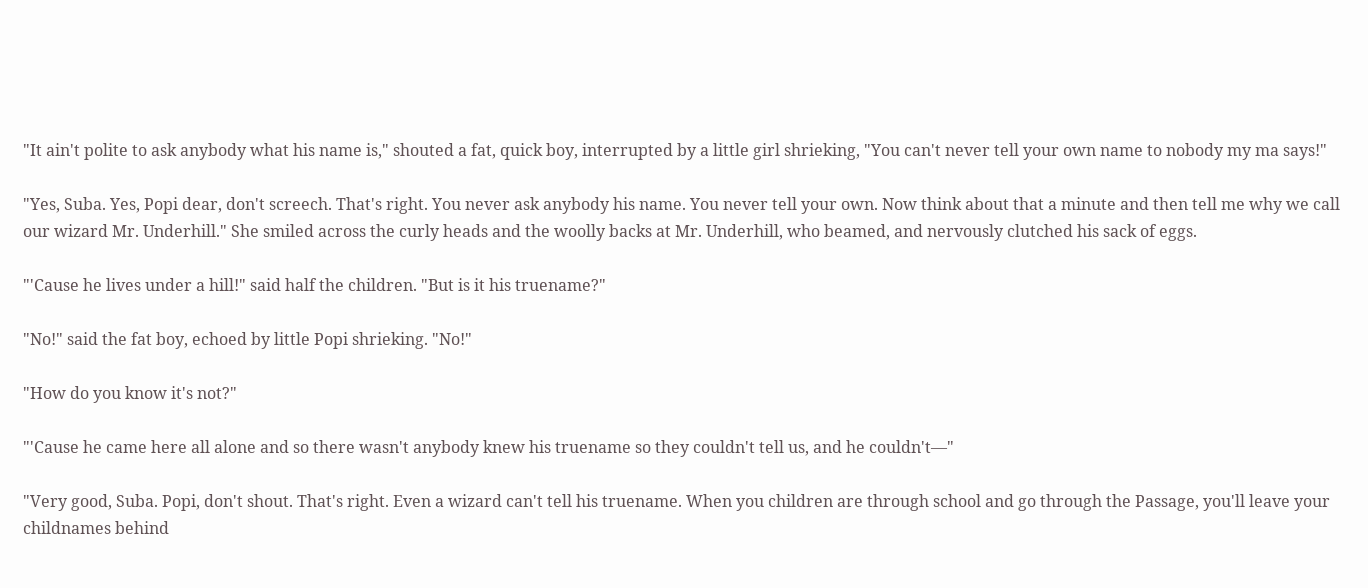"It ain't polite to ask anybody what his name is," shouted a fat, quick boy, interrupted by a little girl shrieking, "You can't never tell your own name to nobody my ma says!"

"Yes, Suba. Yes, Popi dear, don't screech. That's right. You never ask anybody his name. You never tell your own. Now think about that a minute and then tell me why we call our wizard Mr. Underhill." She smiled across the curly heads and the woolly backs at Mr. Underhill, who beamed, and nervously clutched his sack of eggs.

"'Cause he lives under a hill!" said half the children. "But is it his truename?"

"No!" said the fat boy, echoed by little Popi shrieking. "No!"

"How do you know it's not?"

"'Cause he came here all alone and so there wasn't anybody knew his truename so they couldn't tell us, and he couldn't—"

"Very good, Suba. Popi, don't shout. That's right. Even a wizard can't tell his truename. When you children are through school and go through the Passage, you'll leave your childnames behind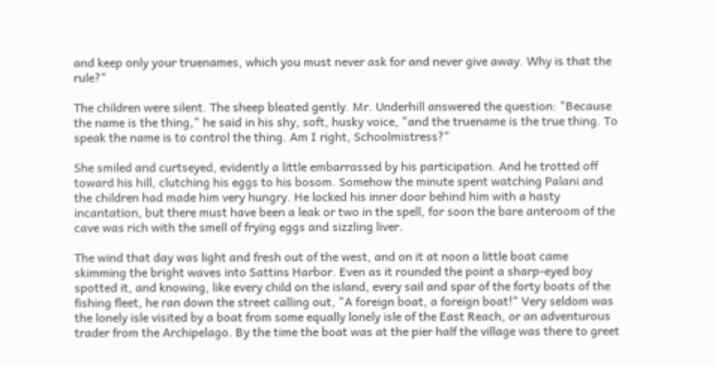and keep only your truenames, which you must never ask for and never give away. Why is that the rule?"

The children were silent. The sheep bleated gently. Mr. Underhill answered the question: "Because the name is the thing," he said in his shy, soft, husky voice, "and the truename is the true thing. To speak the name is to control the thing. Am I right, Schoolmistress?"

She smiled and curtseyed, evidently a little embarrassed by his participation. And he trotted off toward his hill, clutching his eggs to his bosom. Somehow the minute spent watching Palani and the children had made him very hungry. He locked his inner door behind him with a hasty incantation, but there must have been a leak or two in the spell, for soon the bare anteroom of the cave was rich with the smell of frying eggs and sizzling liver.

The wind that day was light and fresh out of the west, and on it at noon a little boat came skimming the bright waves into Sattins Harbor. Even as it rounded the point a sharp-eyed boy spotted it, and knowing, like every child on the island, every sail and spar of the forty boats of the fishing fleet, he ran down the street calling out, "A foreign boat, a foreign boat!" Very seldom was the lonely isle visited by a boat from some equally lonely isle of the East Reach, or an adventurous trader from the Archipelago. By the time the boat was at the pier half the village was there to greet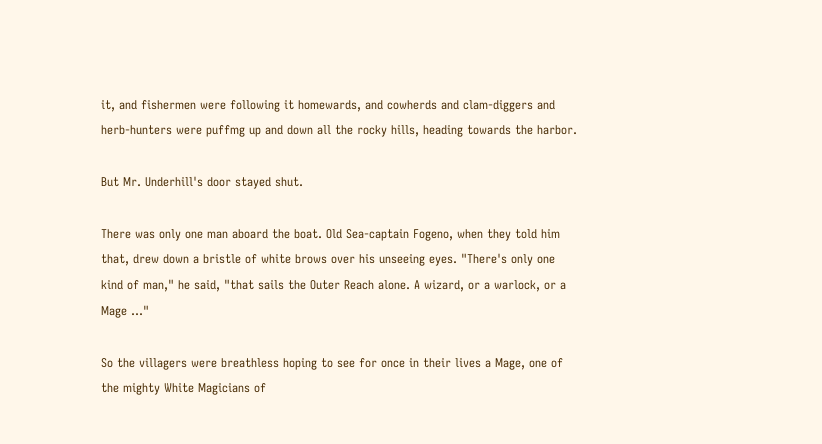it, and fishermen were following it homewards, and cowherds and clam-diggers and herb-hunters were puffmg up and down all the rocky hills, heading towards the harbor.

But Mr. Underhill's door stayed shut.

There was only one man aboard the boat. Old Sea-captain Fogeno, when they told him that, drew down a bristle of white brows over his unseeing eyes. "There's only one kind of man," he said, "that sails the Outer Reach alone. A wizard, or a warlock, or a Mage ..."

So the villagers were breathless hoping to see for once in their lives a Mage, one of the mighty White Magicians of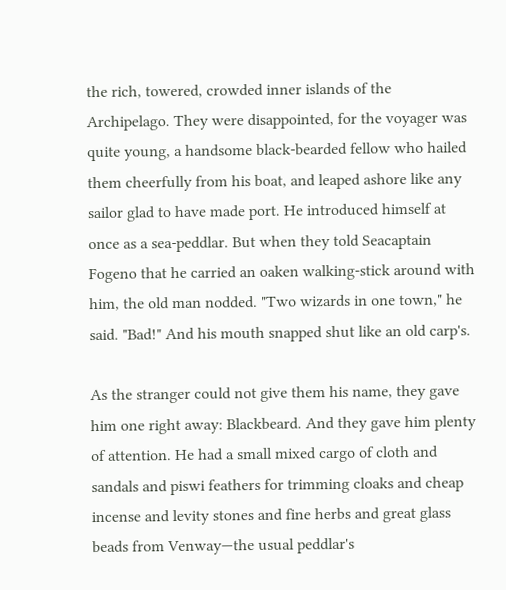the rich, towered, crowded inner islands of the Archipelago. They were disappointed, for the voyager was quite young, a handsome black-bearded fellow who hailed them cheerfully from his boat, and leaped ashore like any sailor glad to have made port. He introduced himself at once as a sea-peddlar. But when they told Seacaptain Fogeno that he carried an oaken walking-stick around with him, the old man nodded. "Two wizards in one town," he said. "Bad!" And his mouth snapped shut like an old carp's.

As the stranger could not give them his name, they gave him one right away: Blackbeard. And they gave him plenty of attention. He had a small mixed cargo of cloth and sandals and piswi feathers for trimming cloaks and cheap incense and levity stones and fine herbs and great glass beads from Venway—the usual peddlar's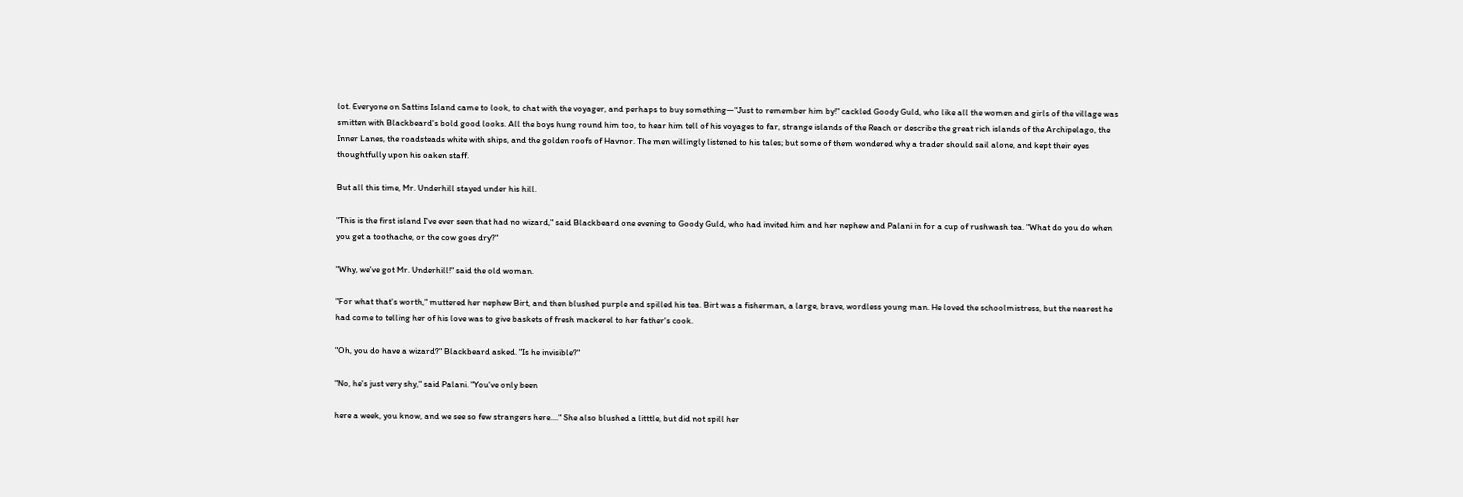lot. Everyone on Sattins Island came to look, to chat with the voyager, and perhaps to buy something—"Just to remember him by!" cackled Goody Guld, who like all the women and girls of the village was smitten with Blackbeard's bold good looks. All the boys hung round him too, to hear him tell of his voyages to far, strange islands of the Reach or describe the great rich islands of the Archipelago, the Inner Lanes, the roadsteads white with ships, and the golden roofs of Havnor. The men willingly listened to his tales; but some of them wondered why a trader should sail alone, and kept their eyes thoughtfully upon his oaken staff.

But all this time, Mr. Underhill stayed under his hill.

"This is the first island I've ever seen that had no wizard," said Blackbeard one evening to Goody Guld, who had invited him and her nephew and Palani in for a cup of rushwash tea. "What do you do when you get a toothache, or the cow goes dry?"

"Why, we've got Mr. Underhill!" said the old woman.

"For what that's worth," muttered her nephew Birt, and then blushed purple and spilled his tea. Birt was a fisherman, a large, brave, wordless young man. He loved the schoolmistress, but the nearest he had come to telling her of his love was to give baskets of fresh mackerel to her father's cook.

"Oh, you do have a wizard?" Blackbeard asked. "Is he invisible?"

"No, he's just very shy," said Palani. "You've only been

here a week, you know, and we see so few strangers here...." She also blushed a litttle, but did not spill her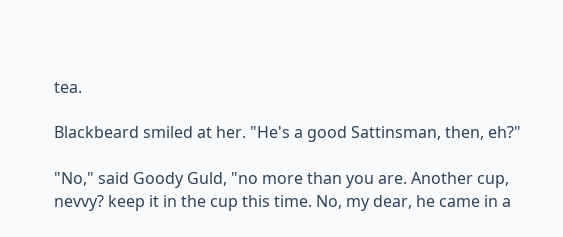tea.

Blackbeard smiled at her. "He's a good Sattinsman, then, eh?"

"No," said Goody Guld, "no more than you are. Another cup, nevvy? keep it in the cup this time. No, my dear, he came in a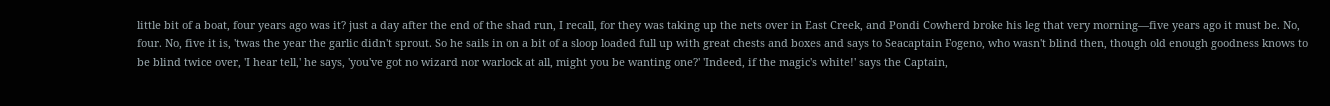little bit of a boat, four years ago was it? just a day after the end of the shad run, I recall, for they was taking up the nets over in East Creek, and Pondi Cowherd broke his leg that very morning—five years ago it must be. No, four. No, five it is, 'twas the year the garlic didn't sprout. So he sails in on a bit of a sloop loaded full up with great chests and boxes and says to Seacaptain Fogeno, who wasn't blind then, though old enough goodness knows to be blind twice over, 'I hear tell,' he says, 'you've got no wizard nor warlock at all, might you be wanting one?' 'Indeed, if the magic's white!' says the Captain,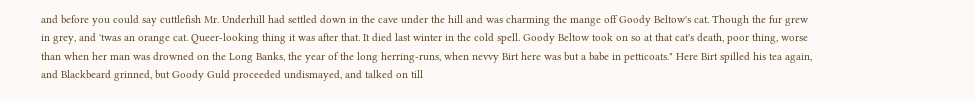and before you could say cuttlefish Mr. Underhill had settled down in the cave under the hill and was charming the mange off Goody Beltow's cat. Though the fur grew in grey, and 'twas an orange cat. Queer-looking thing it was after that. It died last winter in the cold spell. Goody Beltow took on so at that cat's death, poor thing, worse than when her man was drowned on the Long Banks, the year of the long herring-runs, when nevvy Birt here was but a babe in petticoats." Here Birt spilled his tea again, and Blackbeard grinned, but Goody Guld proceeded undismayed, and talked on till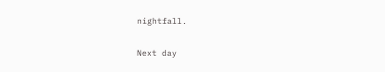nightfall.

Next day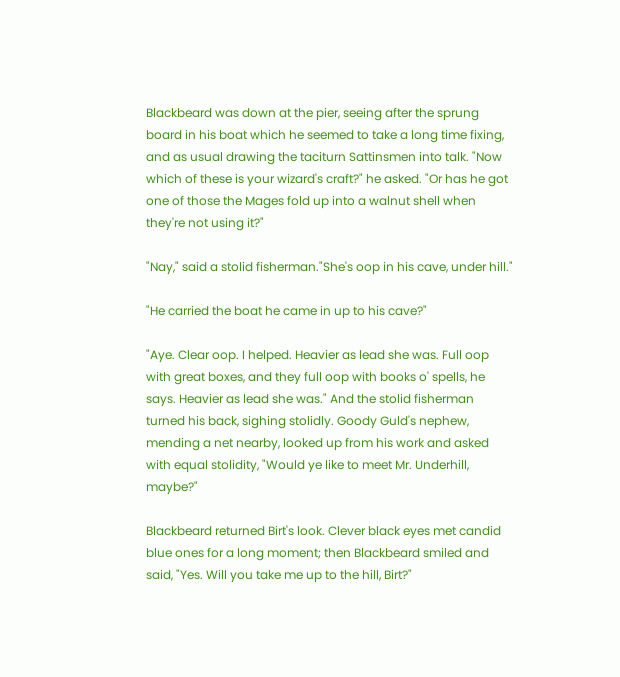Blackbeard was down at the pier, seeing after the sprung board in his boat which he seemed to take a long time fixing, and as usual drawing the taciturn Sattinsmen into talk. "Now which of these is your wizard's craft?" he asked. "Or has he got one of those the Mages fold up into a walnut shell when they're not using it?"

"Nay," said a stolid fisherman."She's oop in his cave, under hill."

"He carried the boat he came in up to his cave?"

"Aye. Clear oop. I helped. Heavier as lead she was. Full oop with great boxes, and they full oop with books o' spells, he says. Heavier as lead she was." And the stolid fisherman turned his back, sighing stolidly. Goody Guld's nephew, mending a net nearby, looked up from his work and asked with equal stolidity, "Would ye like to meet Mr. Underhill, maybe?"

Blackbeard returned Birt's look. Clever black eyes met candid blue ones for a long moment; then Blackbeard smiled and said, "Yes. Will you take me up to the hill, Birt?"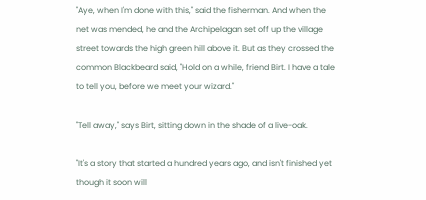"Aye, when I'm done with this," said the fisherman. And when the net was mended, he and the Archipelagan set off up the village street towards the high green hill above it. But as they crossed the common Blackbeard said, "Hold on a while, friend Birt. I have a tale to tell you, before we meet your wizard."

"Tell away," says Birt, sitting down in the shade of a live-oak.

"It's a story that started a hundred years ago, and isn't finished yet though it soon will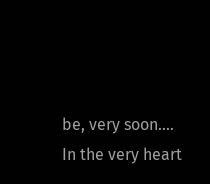be, very soon.... In the very heart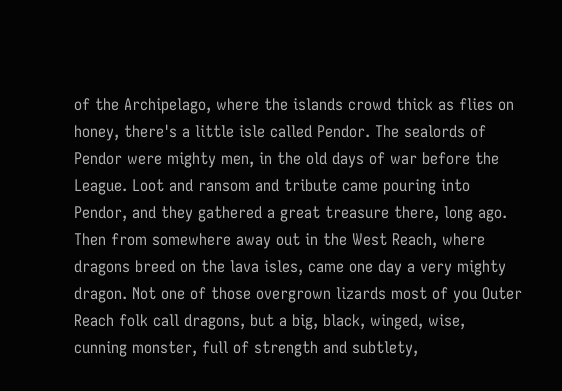of the Archipelago, where the islands crowd thick as flies on honey, there's a little isle called Pendor. The sealords of Pendor were mighty men, in the old days of war before the League. Loot and ransom and tribute came pouring into Pendor, and they gathered a great treasure there, long ago. Then from somewhere away out in the West Reach, where dragons breed on the lava isles, came one day a very mighty dragon. Not one of those overgrown lizards most of you Outer Reach folk call dragons, but a big, black, winged, wise, cunning monster, full of strength and subtlety,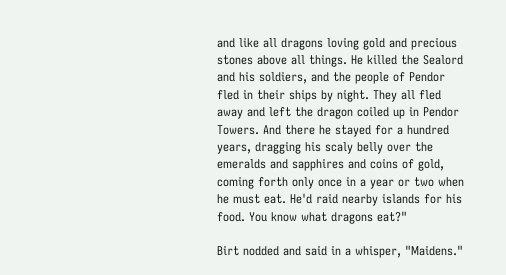and like all dragons loving gold and precious stones above all things. He killed the Sealord and his soldiers, and the people of Pendor fled in their ships by night. They all fled away and left the dragon coiled up in Pendor Towers. And there he stayed for a hundred years, dragging his scaly belly over the emeralds and sapphires and coins of gold, coming forth only once in a year or two when he must eat. He'd raid nearby islands for his food. You know what dragons eat?"

Birt nodded and said in a whisper, "Maidens."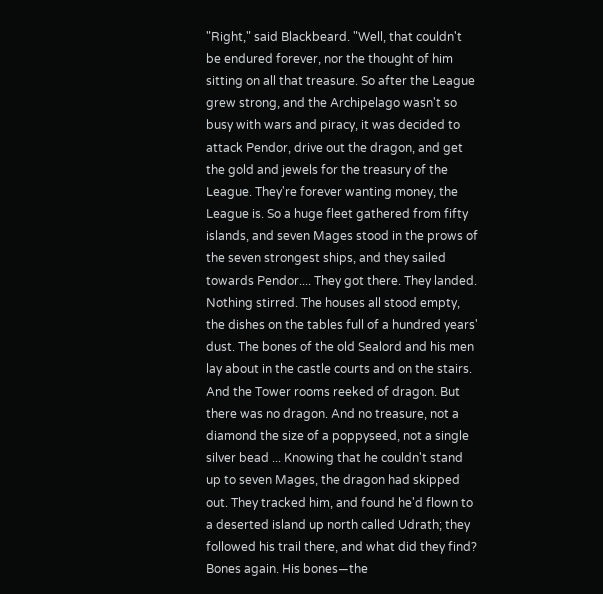"Right," said Blackbeard. "Well, that couldn't be endured forever, nor the thought of him sitting on all that treasure. So after the League grew strong, and the Archipelago wasn't so busy with wars and piracy, it was decided to attack Pendor, drive out the dragon, and get the gold and jewels for the treasury of the League. They're forever wanting money, the League is. So a huge fleet gathered from fifty islands, and seven Mages stood in the prows of the seven strongest ships, and they sailed towards Pendor.... They got there. They landed. Nothing stirred. The houses all stood empty, the dishes on the tables full of a hundred years' dust. The bones of the old Sealord and his men lay about in the castle courts and on the stairs. And the Tower rooms reeked of dragon. But there was no dragon. And no treasure, not a diamond the size of a poppyseed, not a single silver bead ... Knowing that he couldn't stand up to seven Mages, the dragon had skipped out. They tracked him, and found he'd flown to a deserted island up north called Udrath; they followed his trail there, and what did they find? Bones again. His bones—the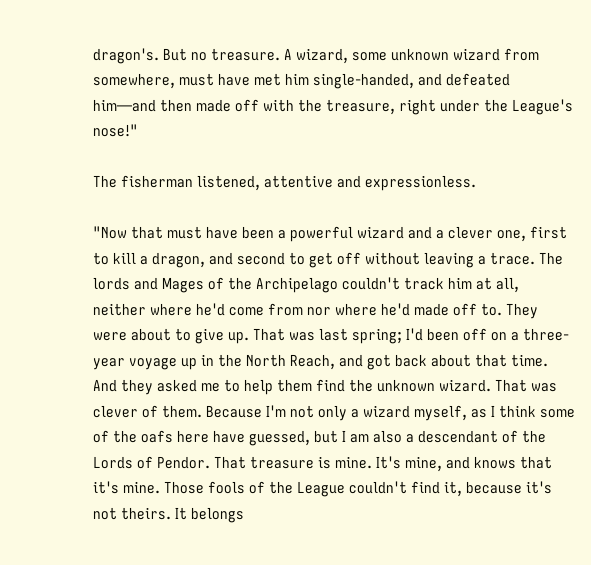dragon's. But no treasure. A wizard, some unknown wizard from somewhere, must have met him single-handed, and defeated him—and then made off with the treasure, right under the League's nose!"

The fisherman listened, attentive and expressionless.

"Now that must have been a powerful wizard and a clever one, first to kill a dragon, and second to get off without leaving a trace. The lords and Mages of the Archipelago couldn't track him at all, neither where he'd come from nor where he'd made off to. They were about to give up. That was last spring; I'd been off on a three-year voyage up in the North Reach, and got back about that time. And they asked me to help them find the unknown wizard. That was clever of them. Because I'm not only a wizard myself, as I think some of the oafs here have guessed, but I am also a descendant of the Lords of Pendor. That treasure is mine. It's mine, and knows that it's mine. Those fools of the League couldn't find it, because it's not theirs. It belongs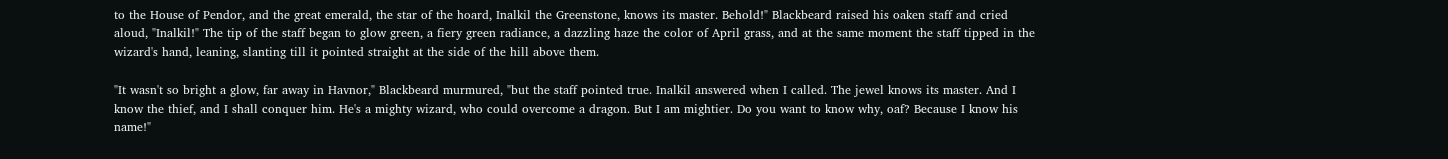to the House of Pendor, and the great emerald, the star of the hoard, Inalkil the Greenstone, knows its master. Behold!" Blackbeard raised his oaken staff and cried aloud, "Inalkil!" The tip of the staff began to glow green, a fiery green radiance, a dazzling haze the color of April grass, and at the same moment the staff tipped in the wizard's hand, leaning, slanting till it pointed straight at the side of the hill above them.

"It wasn't so bright a glow, far away in Havnor," Blackbeard murmured, "but the staff pointed true. Inalkil answered when I called. The jewel knows its master. And I know the thief, and I shall conquer him. He's a mighty wizard, who could overcome a dragon. But I am mightier. Do you want to know why, oaf? Because I know his name!"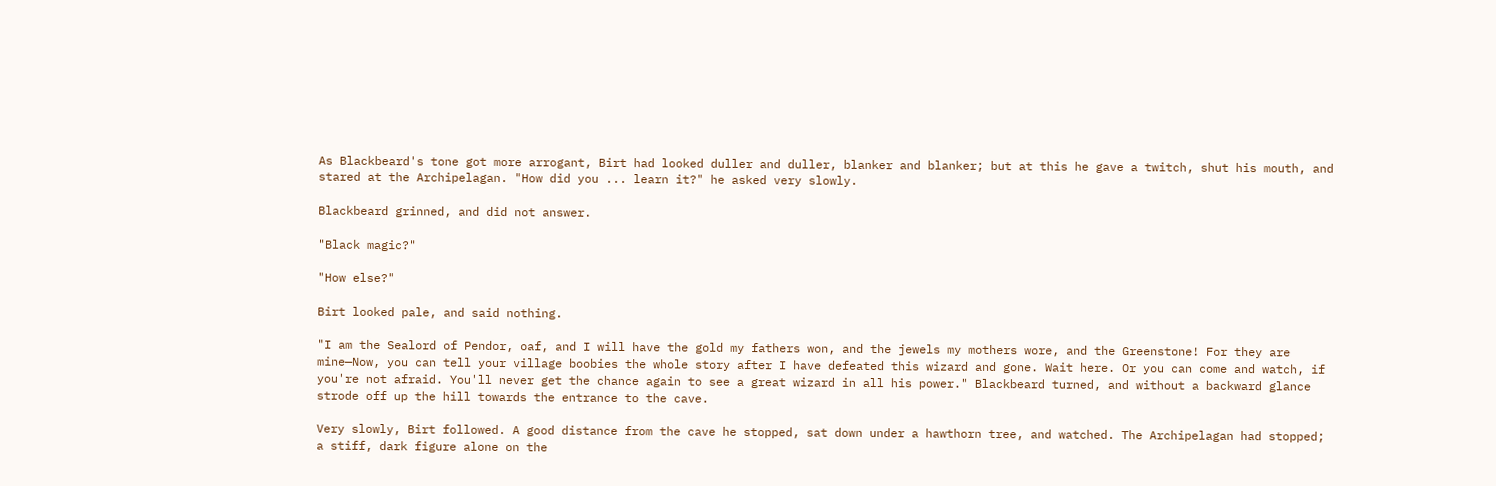As Blackbeard's tone got more arrogant, Birt had looked duller and duller, blanker and blanker; but at this he gave a twitch, shut his mouth, and stared at the Archipelagan. "How did you ... learn it?" he asked very slowly.

Blackbeard grinned, and did not answer.

"Black magic?"

"How else?"

Birt looked pale, and said nothing.

"I am the Sealord of Pendor, oaf, and I will have the gold my fathers won, and the jewels my mothers wore, and the Greenstone! For they are mine—Now, you can tell your village boobies the whole story after I have defeated this wizard and gone. Wait here. Or you can come and watch, if you're not afraid. You'll never get the chance again to see a great wizard in all his power." Blackbeard turned, and without a backward glance strode off up the hill towards the entrance to the cave.

Very slowly, Birt followed. A good distance from the cave he stopped, sat down under a hawthorn tree, and watched. The Archipelagan had stopped; a stiff, dark figure alone on the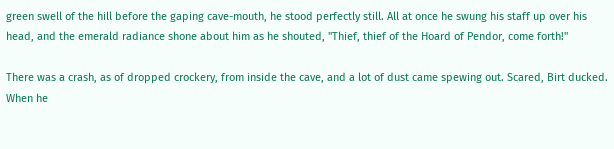green swell of the hill before the gaping cave-mouth, he stood perfectly still. All at once he swung his staff up over his head, and the emerald radiance shone about him as he shouted, "Thief, thief of the Hoard of Pendor, come forth!"

There was a crash, as of dropped crockery, from inside the cave, and a lot of dust came spewing out. Scared, Birt ducked. When he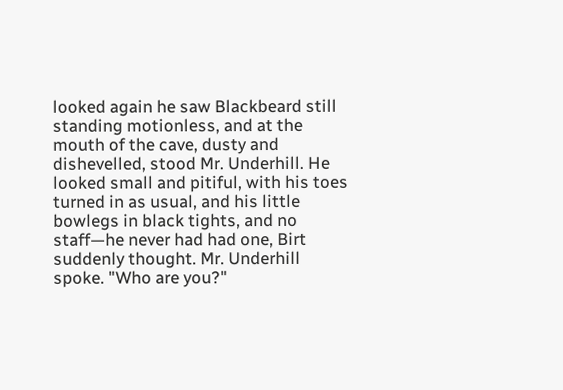looked again he saw Blackbeard still standing motionless, and at the mouth of the cave, dusty and dishevelled, stood Mr. Underhill. He looked small and pitiful, with his toes turned in as usual, and his little bowlegs in black tights, and no staff—he never had had one, Birt suddenly thought. Mr. Underhill spoke. "Who are you?"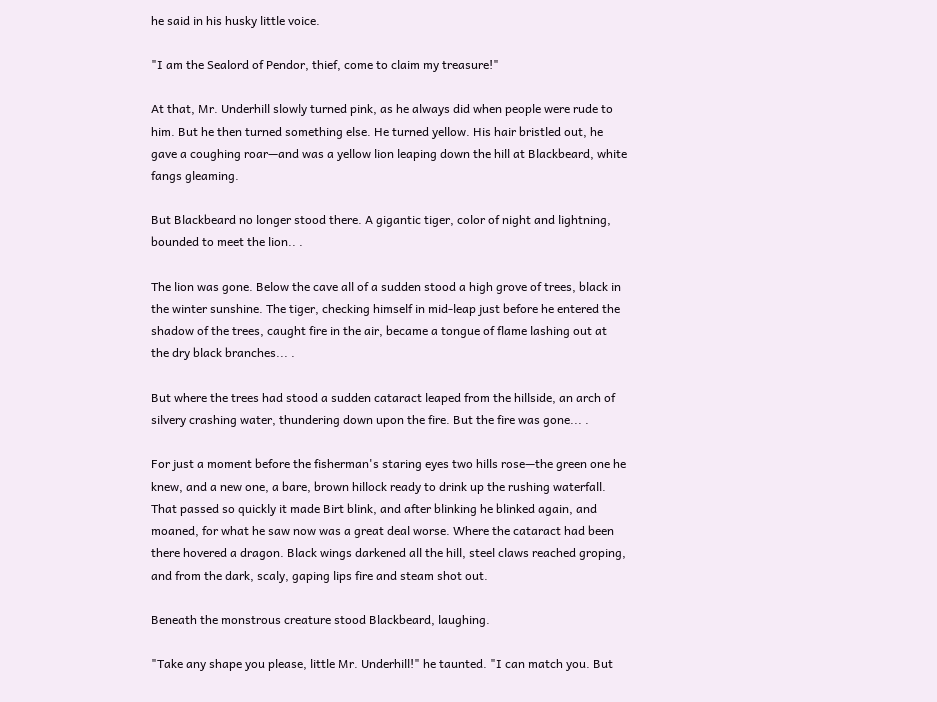he said in his husky little voice.

"I am the Sealord of Pendor, thief, come to claim my treasure!"

At that, Mr. Underhill slowly turned pink, as he always did when people were rude to him. But he then turned something else. He turned yellow. His hair bristled out, he gave a coughing roar—and was a yellow lion leaping down the hill at Blackbeard, white fangs gleaming.

But Blackbeard no longer stood there. A gigantic tiger, color of night and lightning, bounded to meet the lion.. .

The lion was gone. Below the cave all of a sudden stood a high grove of trees, black in the winter sunshine. The tiger, checking himself in mid-leap just before he entered the shadow of the trees, caught fire in the air, became a tongue of flame lashing out at the dry black branches... .

But where the trees had stood a sudden cataract leaped from the hillside, an arch of silvery crashing water, thundering down upon the fire. But the fire was gone... .

For just a moment before the fisherman's staring eyes two hills rose—the green one he knew, and a new one, a bare, brown hillock ready to drink up the rushing waterfall. That passed so quickly it made Birt blink, and after blinking he blinked again, and moaned, for what he saw now was a great deal worse. Where the cataract had been there hovered a dragon. Black wings darkened all the hill, steel claws reached groping, and from the dark, scaly, gaping lips fire and steam shot out.

Beneath the monstrous creature stood Blackbeard, laughing.

"Take any shape you please, little Mr. Underhill!" he taunted. "I can match you. But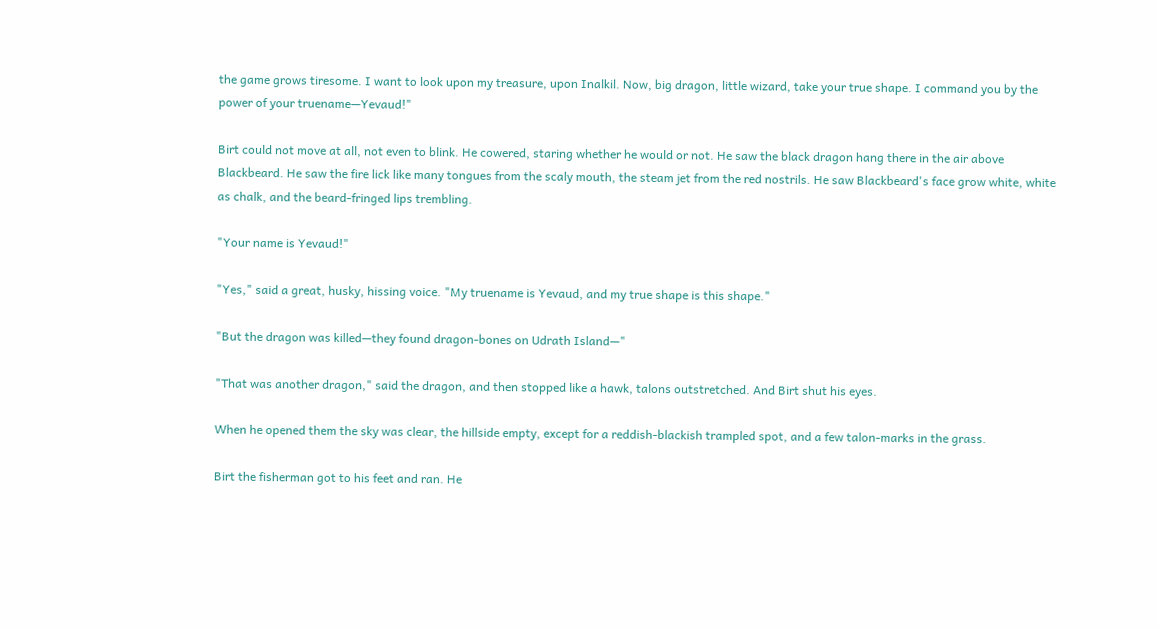the game grows tiresome. I want to look upon my treasure, upon Inalkil. Now, big dragon, little wizard, take your true shape. I command you by the power of your truename—Yevaud!"

Birt could not move at all, not even to blink. He cowered, staring whether he would or not. He saw the black dragon hang there in the air above Blackbeard. He saw the fire lick like many tongues from the scaly mouth, the steam jet from the red nostrils. He saw Blackbeard's face grow white, white as chalk, and the beard-fringed lips trembling.

"Your name is Yevaud!"

"Yes," said a great, husky, hissing voice. "My truename is Yevaud, and my true shape is this shape."

"But the dragon was killed—they found dragon-bones on Udrath Island—"

"That was another dragon," said the dragon, and then stopped like a hawk, talons outstretched. And Birt shut his eyes.

When he opened them the sky was clear, the hillside empty, except for a reddish-blackish trampled spot, and a few talon-marks in the grass.

Birt the fisherman got to his feet and ran. He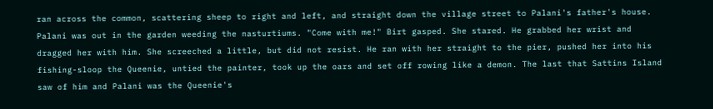ran across the common, scattering sheep to right and left, and straight down the village street to Palani's father's house. Palani was out in the garden weeding the nasturtiums. "Come with me!" Birt gasped. She stared. He grabbed her wrist and dragged her with him. She screeched a little, but did not resist. He ran with her straight to the pier, pushed her into his fishing-sloop the Queenie, untied the painter, took up the oars and set off rowing like a demon. The last that Sattins Island saw of him and Palani was the Queenie's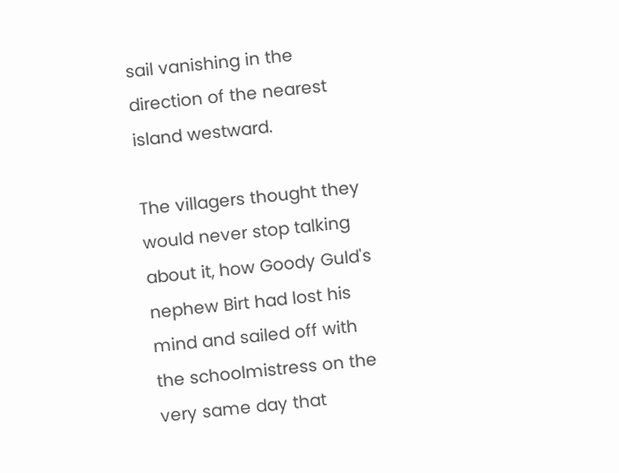sail vanishing in the direction of the nearest island westward.

The villagers thought they would never stop talking about it, how Goody Guld's nephew Birt had lost his mind and sailed off with the schoolmistress on the very same day that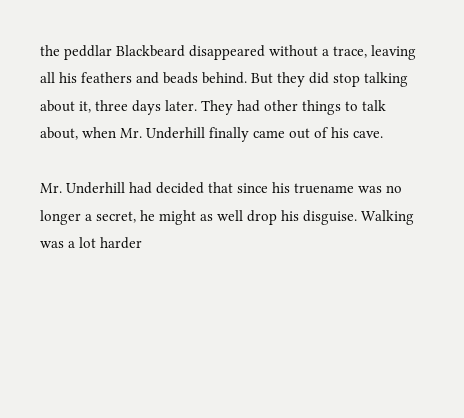the peddlar Blackbeard disappeared without a trace, leaving all his feathers and beads behind. But they did stop talking about it, three days later. They had other things to talk about, when Mr. Underhill finally came out of his cave.

Mr. Underhill had decided that since his truename was no longer a secret, he might as well drop his disguise. Walking was a lot harder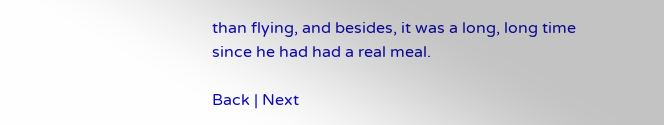than flying, and besides, it was a long, long time since he had had a real meal.

Back | Next